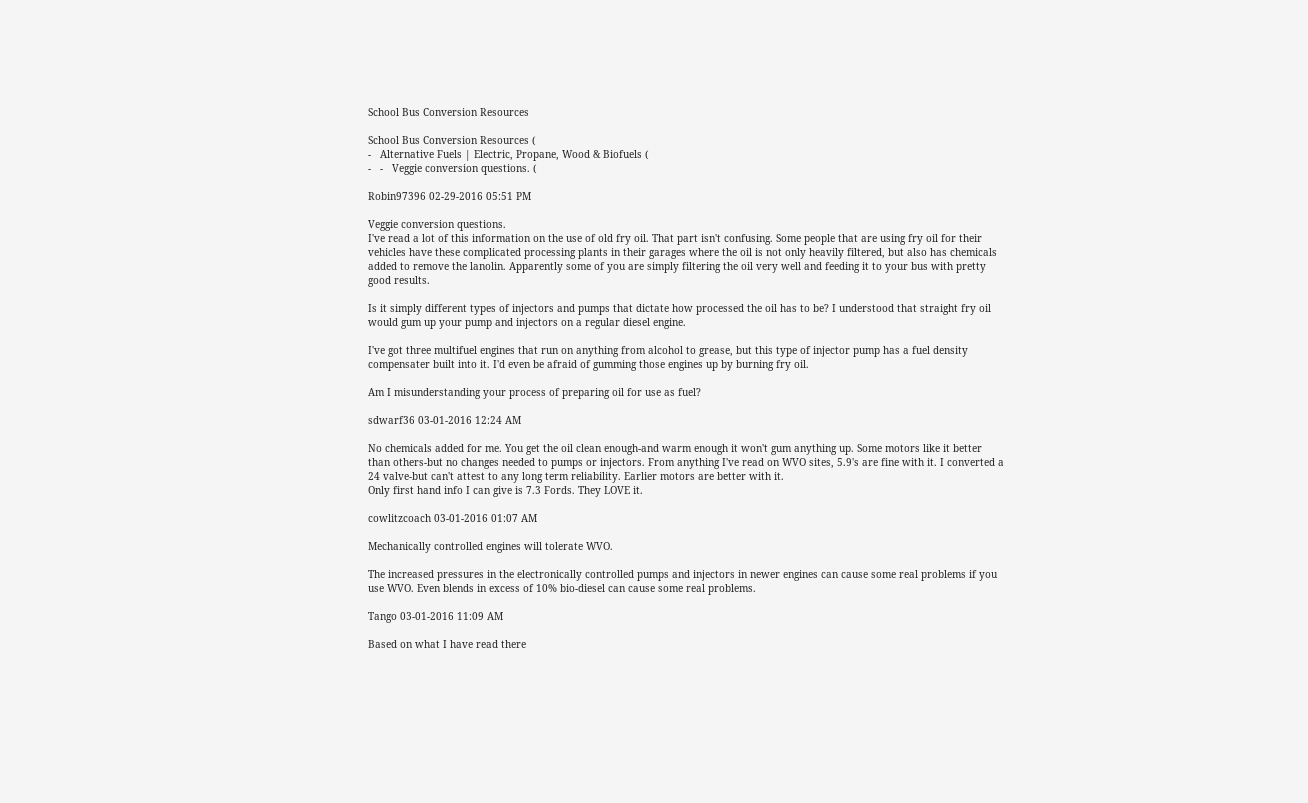School Bus Conversion Resources

School Bus Conversion Resources (
-   Alternative Fuels | Electric, Propane, Wood & Biofuels (
-   -   Veggie conversion questions. (

Robin97396 02-29-2016 05:51 PM

Veggie conversion questions.
I've read a lot of this information on the use of old fry oil. That part isn't confusing. Some people that are using fry oil for their vehicles have these complicated processing plants in their garages where the oil is not only heavily filtered, but also has chemicals added to remove the lanolin. Apparently some of you are simply filtering the oil very well and feeding it to your bus with pretty good results.

Is it simply different types of injectors and pumps that dictate how processed the oil has to be? I understood that straight fry oil would gum up your pump and injectors on a regular diesel engine.

I've got three multifuel engines that run on anything from alcohol to grease, but this type of injector pump has a fuel density compensater built into it. I'd even be afraid of gumming those engines up by burning fry oil.

Am I misunderstanding your process of preparing oil for use as fuel?

sdwarf36 03-01-2016 12:24 AM

No chemicals added for me. You get the oil clean enough-and warm enough it won't gum anything up. Some motors like it better than others-but no changes needed to pumps or injectors. From anything I've read on WVO sites, 5.9's are fine with it. I converted a 24 valve-but can't attest to any long term reliability. Earlier motors are better with it.
Only first hand info I can give is 7.3 Fords. They LOVE it.

cowlitzcoach 03-01-2016 01:07 AM

Mechanically controlled engines will tolerate WVO.

The increased pressures in the electronically controlled pumps and injectors in newer engines can cause some real problems if you use WVO. Even blends in excess of 10% bio-diesel can cause some real problems.

Tango 03-01-2016 11:09 AM

Based on what I have read there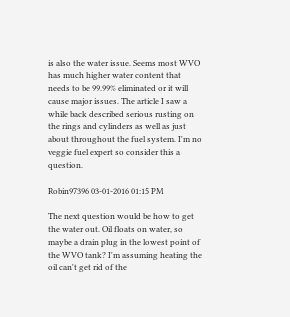is also the water issue. Seems most WVO has much higher water content that needs to be 99.99% eliminated or it will cause major issues. The article I saw a while back described serious rusting on the rings and cylinders as well as just about throughout the fuel system. I'm no veggie fuel expert so consider this a question.

Robin97396 03-01-2016 01:15 PM

The next question would be how to get the water out. Oil floats on water, so maybe a drain plug in the lowest point of the WVO tank? I'm assuming heating the oil can't get rid of the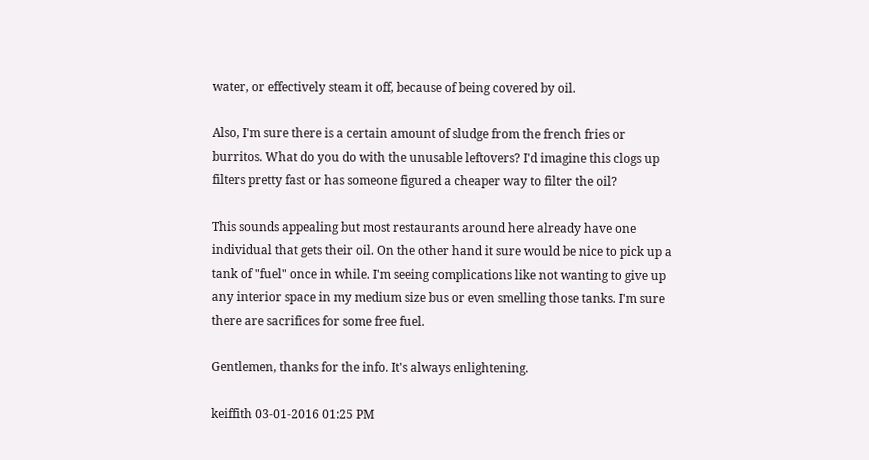water, or effectively steam it off, because of being covered by oil.

Also, I'm sure there is a certain amount of sludge from the french fries or burritos. What do you do with the unusable leftovers? I'd imagine this clogs up filters pretty fast or has someone figured a cheaper way to filter the oil?

This sounds appealing but most restaurants around here already have one individual that gets their oil. On the other hand it sure would be nice to pick up a tank of "fuel" once in while. I'm seeing complications like not wanting to give up any interior space in my medium size bus or even smelling those tanks. I'm sure there are sacrifices for some free fuel.

Gentlemen, thanks for the info. It's always enlightening.

keiffith 03-01-2016 01:25 PM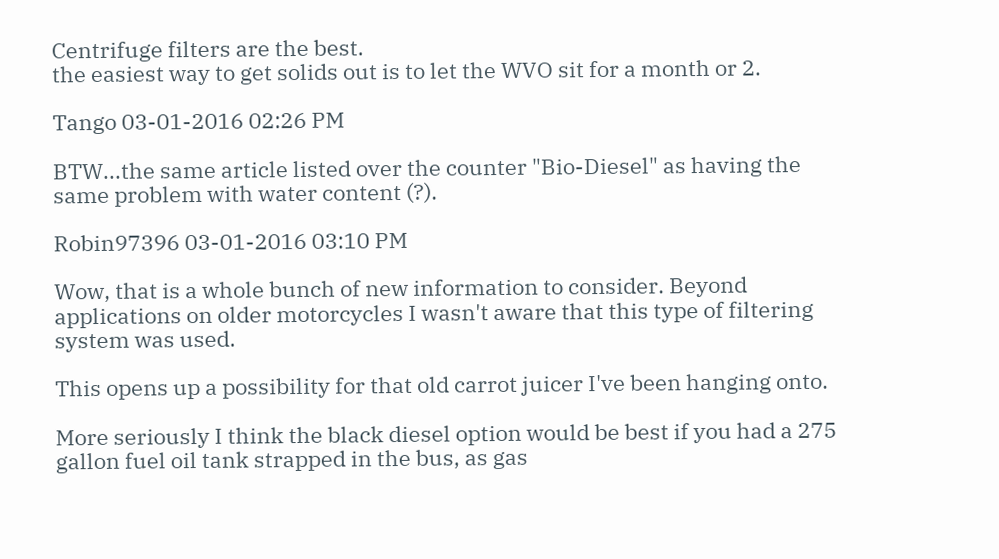Centrifuge filters are the best.
the easiest way to get solids out is to let the WVO sit for a month or 2.

Tango 03-01-2016 02:26 PM

BTW...the same article listed over the counter "Bio-Diesel" as having the same problem with water content (?).

Robin97396 03-01-2016 03:10 PM

Wow, that is a whole bunch of new information to consider. Beyond applications on older motorcycles I wasn't aware that this type of filtering system was used.

This opens up a possibility for that old carrot juicer I've been hanging onto.

More seriously I think the black diesel option would be best if you had a 275 gallon fuel oil tank strapped in the bus, as gas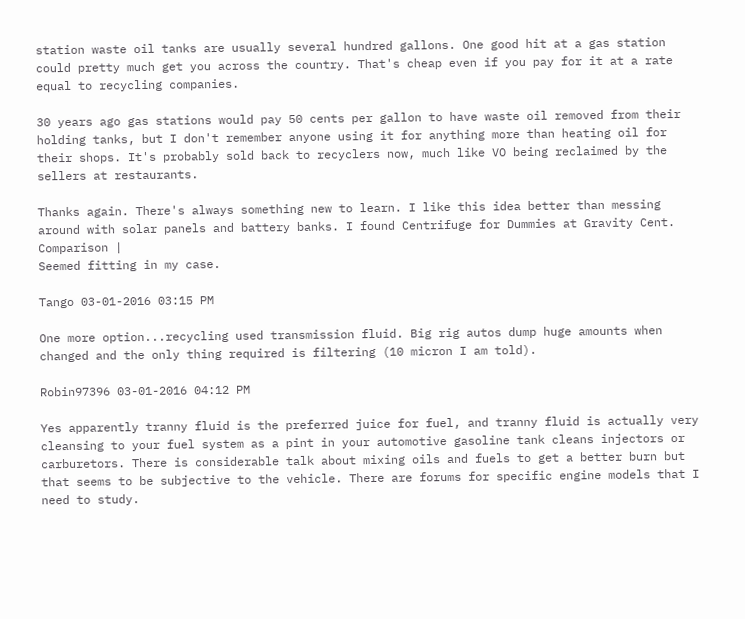station waste oil tanks are usually several hundred gallons. One good hit at a gas station could pretty much get you across the country. That's cheap even if you pay for it at a rate equal to recycling companies.

30 years ago gas stations would pay 50 cents per gallon to have waste oil removed from their holding tanks, but I don't remember anyone using it for anything more than heating oil for their shops. It's probably sold back to recyclers now, much like VO being reclaimed by the sellers at restaurants.

Thanks again. There's always something new to learn. I like this idea better than messing around with solar panels and battery banks. I found Centrifuge for Dummies at Gravity Cent. Comparison |
Seemed fitting in my case.

Tango 03-01-2016 03:15 PM

One more option...recycling used transmission fluid. Big rig autos dump huge amounts when changed and the only thing required is filtering (10 micron I am told).

Robin97396 03-01-2016 04:12 PM

Yes apparently tranny fluid is the preferred juice for fuel, and tranny fluid is actually very cleansing to your fuel system as a pint in your automotive gasoline tank cleans injectors or carburetors. There is considerable talk about mixing oils and fuels to get a better burn but that seems to be subjective to the vehicle. There are forums for specific engine models that I need to study.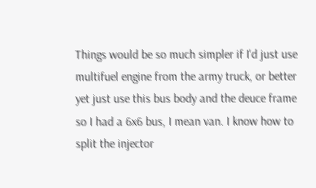Things would be so much simpler if I'd just use multifuel engine from the army truck, or better yet just use this bus body and the deuce frame so I had a 6x6 bus, I mean van. I know how to split the injector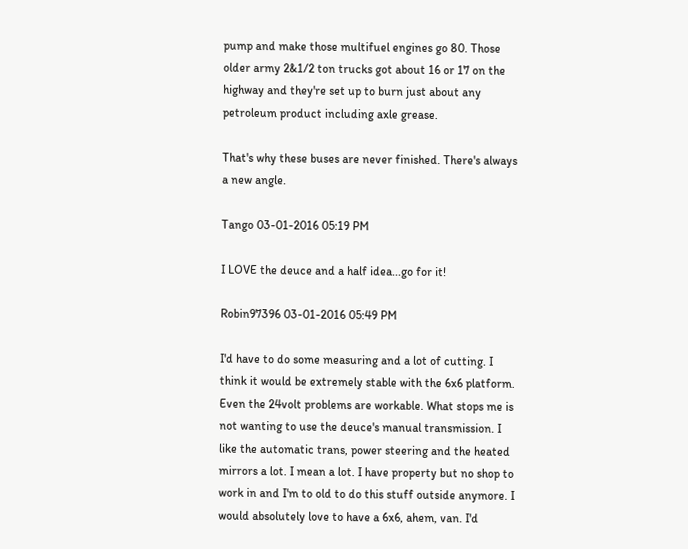pump and make those multifuel engines go 80. Those older army 2&1/2 ton trucks got about 16 or 17 on the highway and they're set up to burn just about any petroleum product including axle grease.

That's why these buses are never finished. There's always a new angle.

Tango 03-01-2016 05:19 PM

I LOVE the deuce and a half idea...go for it!

Robin97396 03-01-2016 05:49 PM

I'd have to do some measuring and a lot of cutting. I think it would be extremely stable with the 6x6 platform. Even the 24volt problems are workable. What stops me is not wanting to use the deuce's manual transmission. I like the automatic trans, power steering and the heated mirrors a lot. I mean a lot. I have property but no shop to work in and I'm to old to do this stuff outside anymore. I would absolutely love to have a 6x6, ahem, van. I'd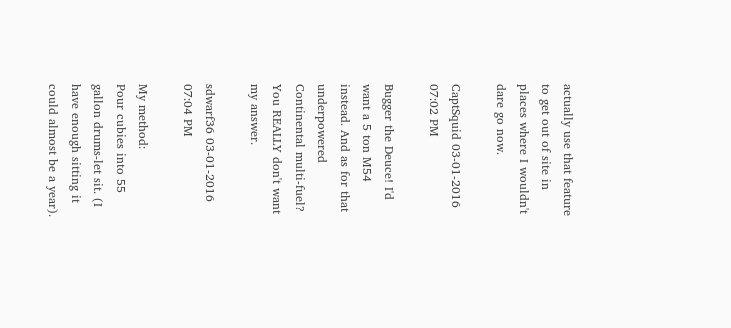actually use that feature to get out of site in places where I wouldn't dare go now.

CaptSquid 03-01-2016 07:02 PM

Bugger the Deuce! I'd want a 5 ton M54 instead. And as for that underpowered Continental multi-fuel? You REALLY don't want my answer.

sdwarf36 03-01-2016 07:04 PM

My method:
Pour cubies into 55 gallon drums-let sit. (I have enough sitting it could almost be a year).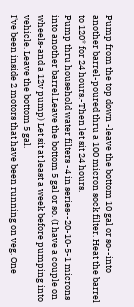Pump from the top down -leave the bottom 10 gal or so--into another barrel-poured thru a 100 micron sock filter. Heat the barrel to 120* for 24 hours.-Then let sit 24 hours.
Pump thru household water filters -4 in series--20-10-5-1 microns into another barrel.Leave the bottom 5 gal or so. (I have a couple on wheels-and a 12v pump) Let sit at least a week before pumping into vehicle. Leave the bottom 5 gal.
I've been inside 2 motors that have been running on veg. One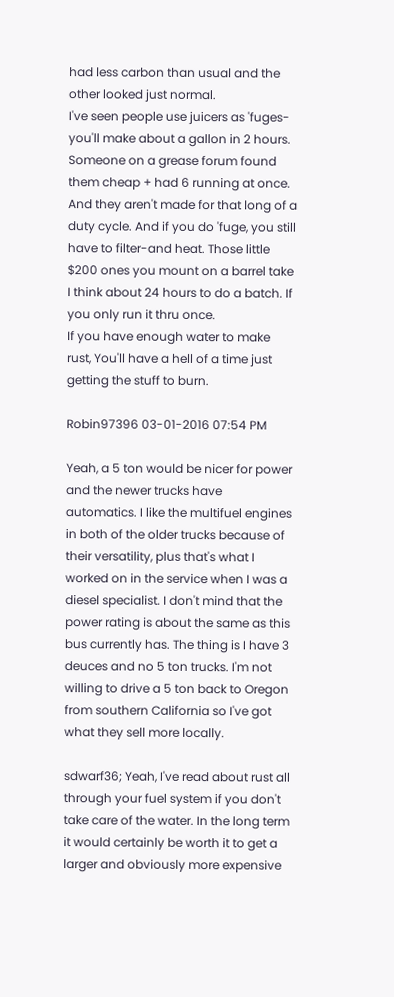had less carbon than usual and the other looked just normal.
I've seen people use juicers as 'fuges-you'll make about a gallon in 2 hours. Someone on a grease forum found them cheap + had 6 running at once. And they aren't made for that long of a duty cycle. And if you do 'fuge, you still have to filter-and heat. Those little $200 ones you mount on a barrel take I think about 24 hours to do a batch. If you only run it thru once.
If you have enough water to make rust, You'll have a hell of a time just getting the stuff to burn.

Robin97396 03-01-2016 07:54 PM

Yeah, a 5 ton would be nicer for power and the newer trucks have automatics. I like the multifuel engines in both of the older trucks because of their versatility, plus that's what I worked on in the service when I was a diesel specialist. I don't mind that the power rating is about the same as this bus currently has. The thing is I have 3 deuces and no 5 ton trucks. I'm not willing to drive a 5 ton back to Oregon from southern California so I've got what they sell more locally.

sdwarf36; Yeah, I've read about rust all through your fuel system if you don't take care of the water. In the long term it would certainly be worth it to get a larger and obviously more expensive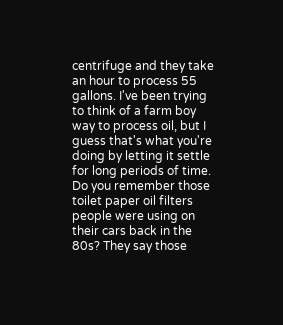centrifuge and they take an hour to process 55 gallons. I've been trying to think of a farm boy way to process oil, but I guess that's what you're doing by letting it settle for long periods of time.
Do you remember those toilet paper oil filters people were using on their cars back in the 80s? They say those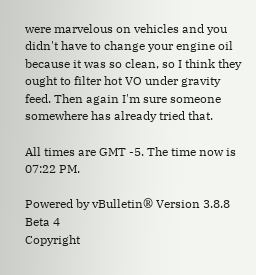were marvelous on vehicles and you didn't have to change your engine oil because it was so clean, so I think they ought to filter hot VO under gravity feed. Then again I'm sure someone somewhere has already tried that.

All times are GMT -5. The time now is 07:22 PM.

Powered by vBulletin® Version 3.8.8 Beta 4
Copyright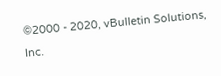©2000 - 2020, vBulletin Solutions, Inc.